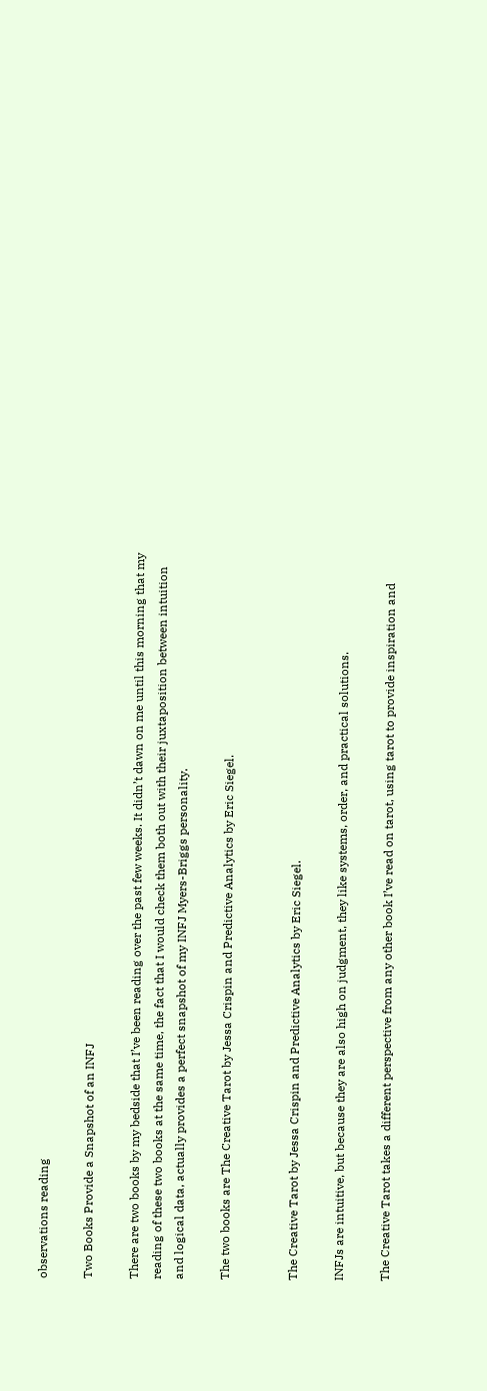observations reading

Two Books Provide a Snapshot of an INFJ

There are two books by my bedside that I’ve been reading over the past few weeks. It didn’t dawn on me until this morning that my reading of these two books at the same time, the fact that I would check them both out with their juxtaposition between intuition and logical data, actually provides a perfect snapshot of my INFJ Myers-Briggs personality.

The two books are The Creative Tarot by Jessa Crispin and Predictive Analytics by Eric Siegel.


The Creative Tarot by Jessa Crispin and Predictive Analytics by Eric Siegel.

INFJs are intuitive, but because they are also high on judgment, they like systems, order, and practical solutions.

The Creative Tarot takes a different perspective from any other book I’ve read on tarot, using tarot to provide inspiration and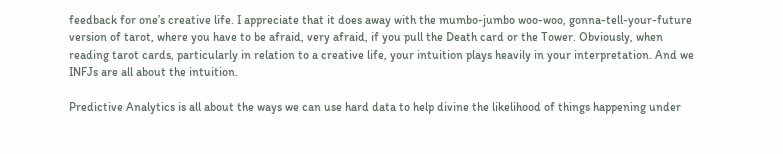feedback for one’s creative life. I appreciate that it does away with the mumbo-jumbo woo-woo, gonna-tell-your-future version of tarot, where you have to be afraid, very afraid, if you pull the Death card or the Tower. Obviously, when reading tarot cards, particularly in relation to a creative life, your intuition plays heavily in your interpretation. And we INFJs are all about the intuition.

Predictive Analytics is all about the ways we can use hard data to help divine the likelihood of things happening under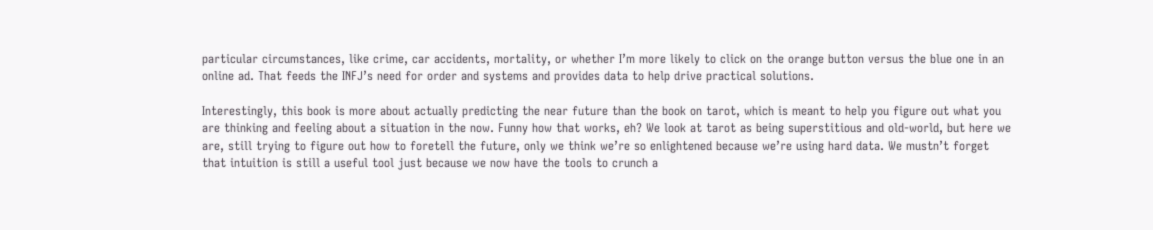particular circumstances, like crime, car accidents, mortality, or whether I’m more likely to click on the orange button versus the blue one in an online ad. That feeds the INFJ’s need for order and systems and provides data to help drive practical solutions.

Interestingly, this book is more about actually predicting the near future than the book on tarot, which is meant to help you figure out what you are thinking and feeling about a situation in the now. Funny how that works, eh? We look at tarot as being superstitious and old-world, but here we are, still trying to figure out how to foretell the future, only we think we’re so enlightened because we’re using hard data. We mustn’t forget that intuition is still a useful tool just because we now have the tools to crunch a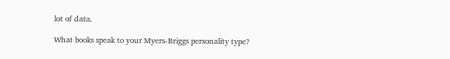lot of data.

What books speak to your Myers-Briggs personality type?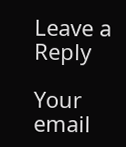Leave a Reply

Your email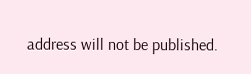address will not be published.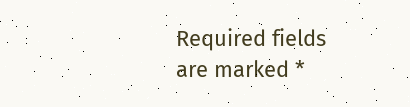Required fields are marked *